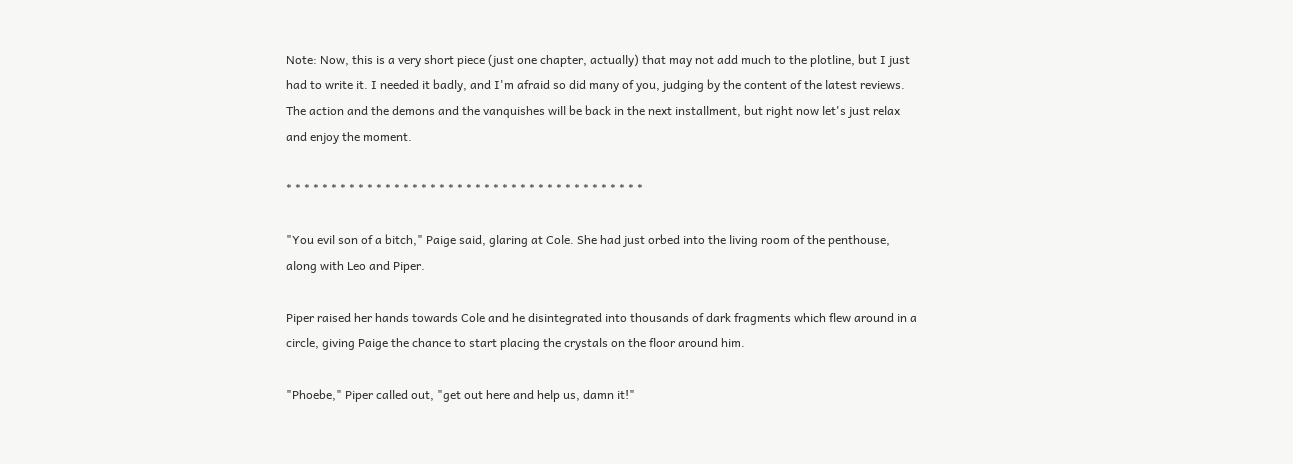Note: Now, this is a very short piece (just one chapter, actually) that may not add much to the plotline, but I just had to write it. I needed it badly, and I'm afraid so did many of you, judging by the content of the latest reviews. The action and the demons and the vanquishes will be back in the next installment, but right now let's just relax and enjoy the moment.

* * * * * * * * * * * * * * * * * * * * * * * * * * * * * * * * * * * * * * * *

"You evil son of a bitch," Paige said, glaring at Cole. She had just orbed into the living room of the penthouse, along with Leo and Piper.

Piper raised her hands towards Cole and he disintegrated into thousands of dark fragments which flew around in a circle, giving Paige the chance to start placing the crystals on the floor around him.

"Phoebe," Piper called out, "get out here and help us, damn it!"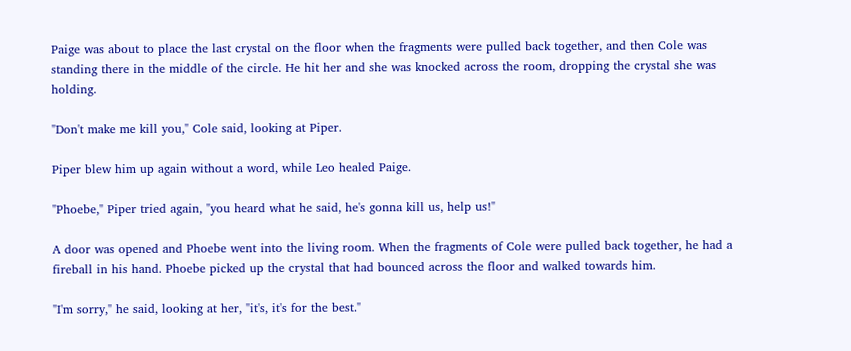Paige was about to place the last crystal on the floor when the fragments were pulled back together, and then Cole was standing there in the middle of the circle. He hit her and she was knocked across the room, dropping the crystal she was holding.

"Don't make me kill you," Cole said, looking at Piper.

Piper blew him up again without a word, while Leo healed Paige.

"Phoebe," Piper tried again, "you heard what he said, he's gonna kill us, help us!"

A door was opened and Phoebe went into the living room. When the fragments of Cole were pulled back together, he had a fireball in his hand. Phoebe picked up the crystal that had bounced across the floor and walked towards him.

"I'm sorry," he said, looking at her, "it's, it's for the best."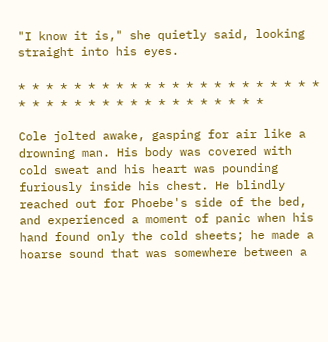"I know it is," she quietly said, looking straight into his eyes.

* * * * * * * * * * * * * * * * * * * * * * * * * * * * * * * * * * * * * * * *

Cole jolted awake, gasping for air like a drowning man. His body was covered with cold sweat and his heart was pounding furiously inside his chest. He blindly reached out for Phoebe's side of the bed, and experienced a moment of panic when his hand found only the cold sheets; he made a hoarse sound that was somewhere between a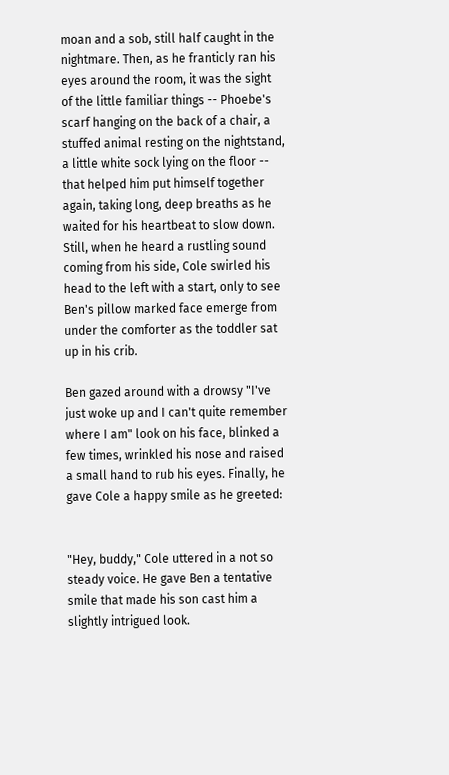moan and a sob, still half caught in the nightmare. Then, as he franticly ran his eyes around the room, it was the sight of the little familiar things -- Phoebe's scarf hanging on the back of a chair, a stuffed animal resting on the nightstand, a little white sock lying on the floor -- that helped him put himself together again, taking long, deep breaths as he waited for his heartbeat to slow down. Still, when he heard a rustling sound coming from his side, Cole swirled his head to the left with a start, only to see Ben's pillow marked face emerge from under the comforter as the toddler sat up in his crib.

Ben gazed around with a drowsy "I've just woke up and I can't quite remember where I am" look on his face, blinked a few times, wrinkled his nose and raised a small hand to rub his eyes. Finally, he gave Cole a happy smile as he greeted:


"Hey, buddy," Cole uttered in a not so steady voice. He gave Ben a tentative smile that made his son cast him a slightly intrigued look.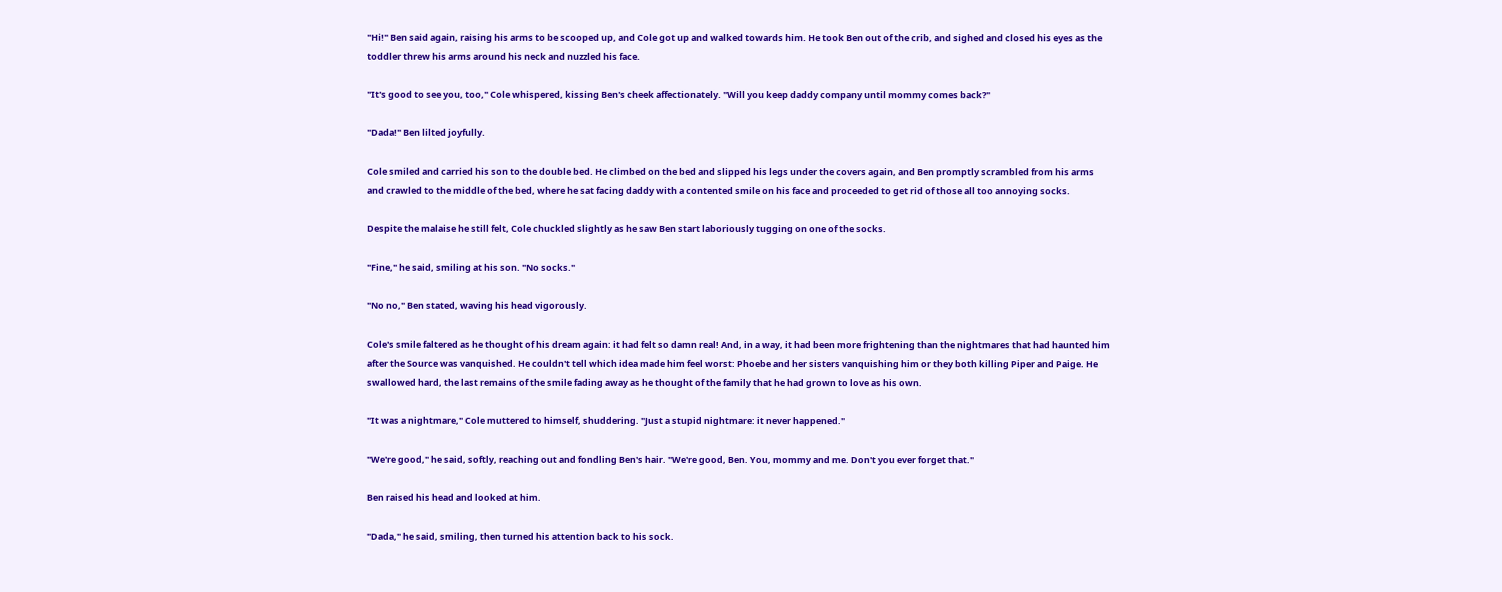"Hi!" Ben said again, raising his arms to be scooped up, and Cole got up and walked towards him. He took Ben out of the crib, and sighed and closed his eyes as the toddler threw his arms around his neck and nuzzled his face.

"It's good to see you, too," Cole whispered, kissing Ben's cheek affectionately. "Will you keep daddy company until mommy comes back?"

"Dada!" Ben lilted joyfully.

Cole smiled and carried his son to the double bed. He climbed on the bed and slipped his legs under the covers again, and Ben promptly scrambled from his arms and crawled to the middle of the bed, where he sat facing daddy with a contented smile on his face and proceeded to get rid of those all too annoying socks.

Despite the malaise he still felt, Cole chuckled slightly as he saw Ben start laboriously tugging on one of the socks.

"Fine," he said, smiling at his son. "No socks."

"No no," Ben stated, waving his head vigorously.

Cole's smile faltered as he thought of his dream again: it had felt so damn real! And, in a way, it had been more frightening than the nightmares that had haunted him after the Source was vanquished. He couldn't tell which idea made him feel worst: Phoebe and her sisters vanquishing him or they both killing Piper and Paige. He swallowed hard, the last remains of the smile fading away as he thought of the family that he had grown to love as his own.

"It was a nightmare," Cole muttered to himself, shuddering. "Just a stupid nightmare: it never happened."

"We're good," he said, softly, reaching out and fondling Ben's hair. "We're good, Ben. You, mommy and me. Don't you ever forget that."

Ben raised his head and looked at him.

"Dada," he said, smiling, then turned his attention back to his sock.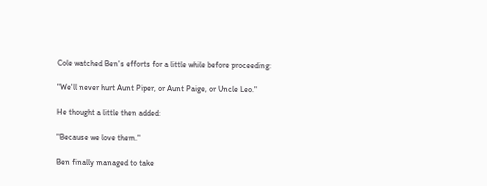Cole watched Ben's efforts for a little while before proceeding:

"We'll never hurt Aunt Piper, or Aunt Paige, or Uncle Leo."

He thought a little then added:

"Because we love them."

Ben finally managed to take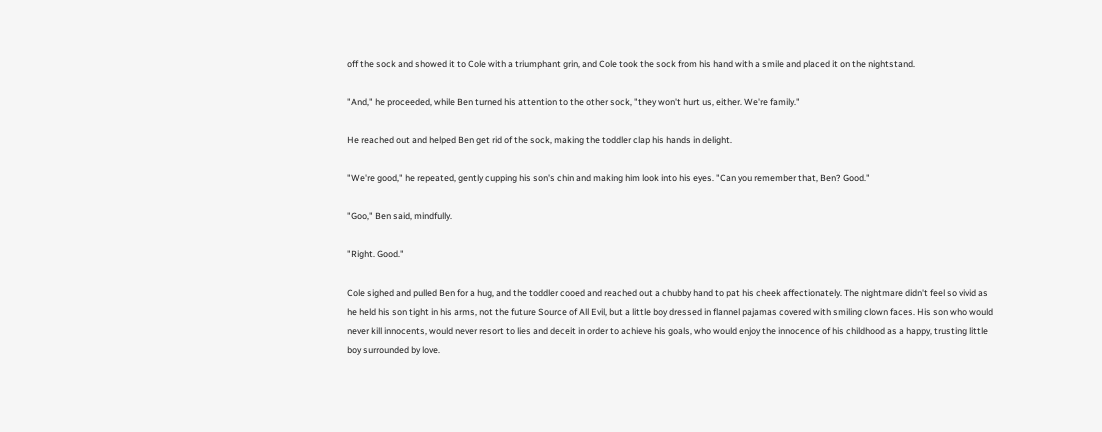off the sock and showed it to Cole with a triumphant grin, and Cole took the sock from his hand with a smile and placed it on the nightstand.

"And," he proceeded, while Ben turned his attention to the other sock, "they won't hurt us, either. We're family."

He reached out and helped Ben get rid of the sock, making the toddler clap his hands in delight.

"We're good," he repeated, gently cupping his son's chin and making him look into his eyes. "Can you remember that, Ben? Good."

"Goo," Ben said, mindfully.

"Right. Good."

Cole sighed and pulled Ben for a hug, and the toddler cooed and reached out a chubby hand to pat his cheek affectionately. The nightmare didn't feel so vivid as he held his son tight in his arms, not the future Source of All Evil, but a little boy dressed in flannel pajamas covered with smiling clown faces. His son who would never kill innocents, would never resort to lies and deceit in order to achieve his goals, who would enjoy the innocence of his childhood as a happy, trusting little boy surrounded by love.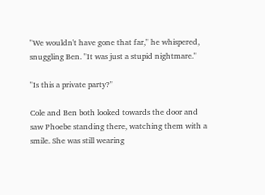"We wouldn't have gone that far," he whispered, snuggling Ben. "It was just a stupid nightmare."

"Is this a private party?"

Cole and Ben both looked towards the door and saw Phoebe standing there, watching them with a smile. She was still wearing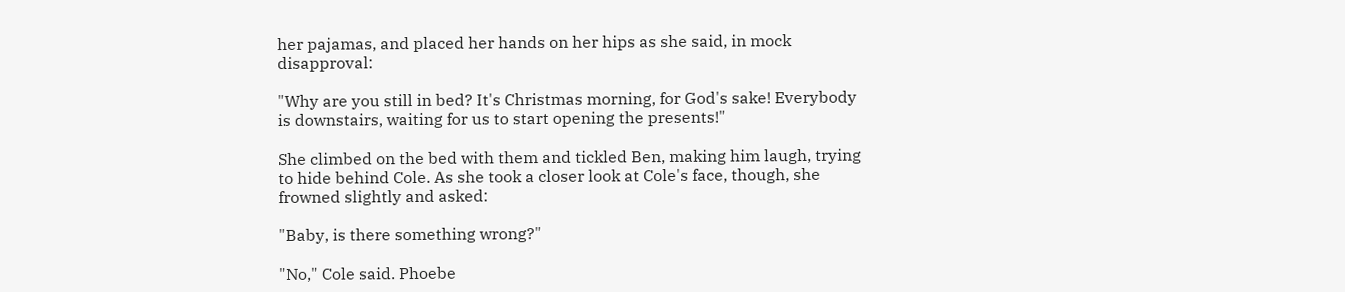her pajamas, and placed her hands on her hips as she said, in mock disapproval:

"Why are you still in bed? It's Christmas morning, for God's sake! Everybody is downstairs, waiting for us to start opening the presents!"

She climbed on the bed with them and tickled Ben, making him laugh, trying to hide behind Cole. As she took a closer look at Cole's face, though, she frowned slightly and asked:

"Baby, is there something wrong?"

"No," Cole said. Phoebe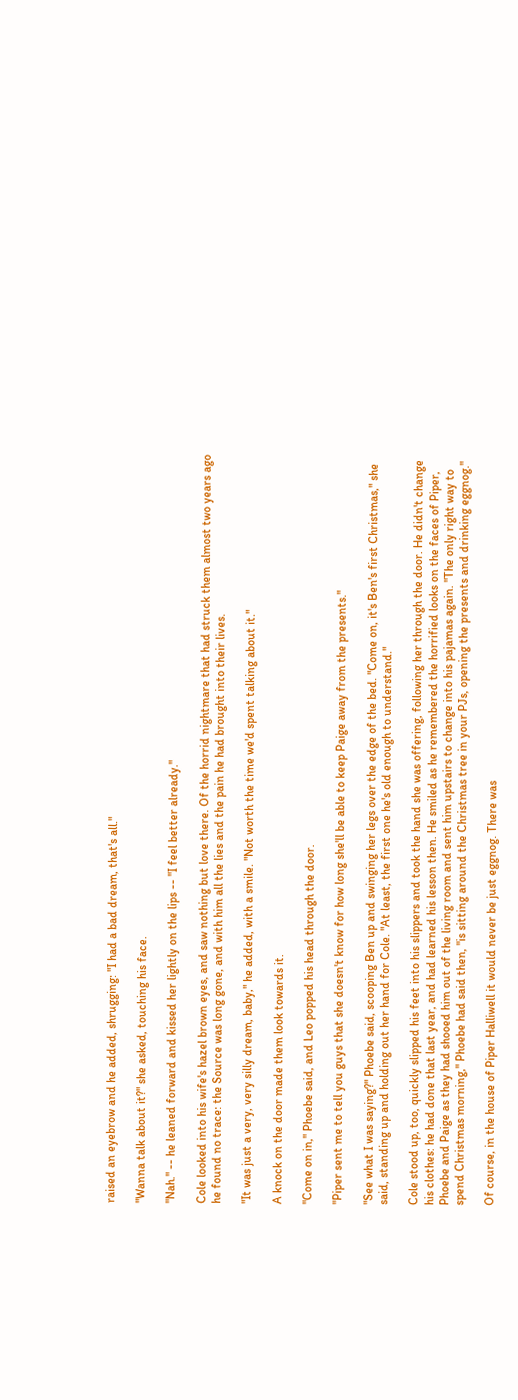raised an eyebrow and he added, shrugging: "I had a bad dream, that's all."

"Wanna talk about it?" she asked, touching his face.

"Nah." -- he leaned forward and kissed her lightly on the lips -- "I feel better already."

Cole looked into his wife's hazel brown eyes, and saw nothing but love there. Of the horrid nightmare that had struck them almost two years ago he found no trace: the Source was long gone, and with him all the lies and the pain he had brought into their lives.

"It was just a very, very silly dream, baby," he added, with a smile. "Not worth the time we'd spent talking about it."

A knock on the door made them look towards it.

"Come on in," Phoebe said, and Leo popped his head through the door.

"Piper sent me to tell you guys that she doesn't know for how long she'll be able to keep Paige away from the presents."

"See what I was saying?" Phoebe said, scooping Ben up and swinging her legs over the edge of the bed. "Come on, it's Ben's first Christmas," she said, standing up and holding out her hand for Cole. "At least, the first one he's old enough to understand."

Cole stood up, too, quickly slipped his feet into his slippers and took the hand she was offering, following her through the door. He didn't change his clothes: he had done that last year, and had learned his lesson then. He smiled as he remembered the horrified looks on the faces of Piper, Phoebe and Paige as they had shooed him out of the living room and sent him upstairs to change into his pajamas again. "The only right way to spend Christmas morning," Phoebe had said then, "is sitting around the Christmas tree in your PJs, opening the presents and drinking eggnog."

Of course, in the house of Piper Halliwell it would never be just eggnog. There was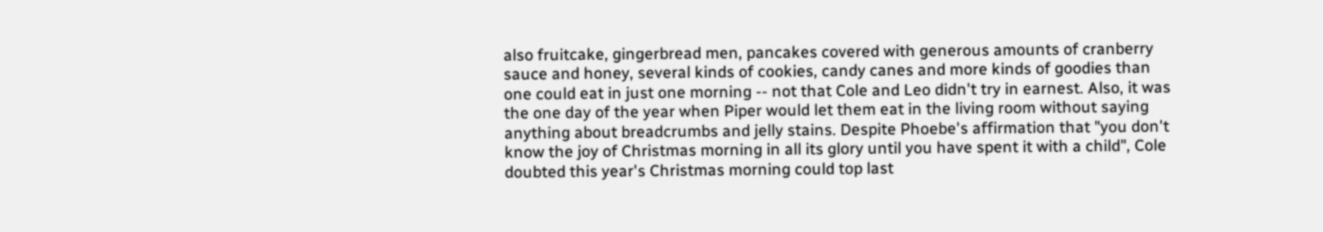also fruitcake, gingerbread men, pancakes covered with generous amounts of cranberry sauce and honey, several kinds of cookies, candy canes and more kinds of goodies than one could eat in just one morning -- not that Cole and Leo didn't try in earnest. Also, it was the one day of the year when Piper would let them eat in the living room without saying anything about breadcrumbs and jelly stains. Despite Phoebe's affirmation that "you don't know the joy of Christmas morning in all its glory until you have spent it with a child", Cole doubted this year's Christmas morning could top last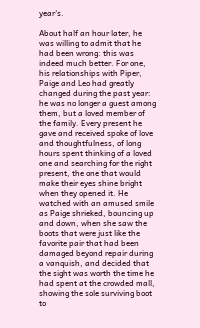year's.

About half an hour later, he was willing to admit that he had been wrong: this was indeed much better. For one, his relationships with Piper, Paige and Leo had greatly changed during the past year: he was no longer a guest among them, but a loved member of the family. Every present he gave and received spoke of love and thoughtfulness, of long hours spent thinking of a loved one and searching for the right present, the one that would make their eyes shine bright when they opened it. He watched with an amused smile as Paige shrieked, bouncing up and down, when she saw the boots that were just like the favorite pair that had been damaged beyond repair during a vanquish, and decided that the sight was worth the time he had spent at the crowded mall, showing the sole surviving boot to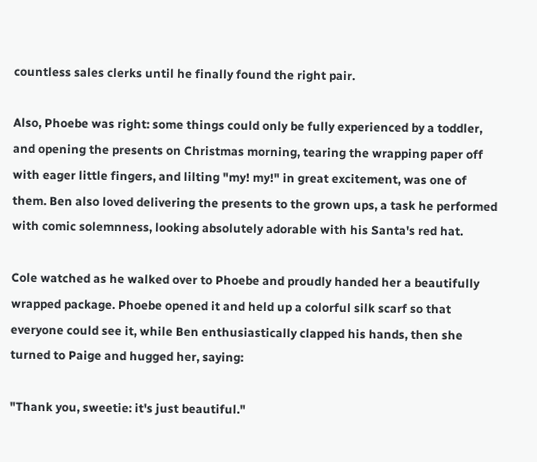countless sales clerks until he finally found the right pair.

Also, Phoebe was right: some things could only be fully experienced by a toddler, and opening the presents on Christmas morning, tearing the wrapping paper off with eager little fingers, and lilting "my! my!" in great excitement, was one of them. Ben also loved delivering the presents to the grown ups, a task he performed with comic solemnness, looking absolutely adorable with his Santa's red hat.

Cole watched as he walked over to Phoebe and proudly handed her a beautifully wrapped package. Phoebe opened it and held up a colorful silk scarf so that everyone could see it, while Ben enthusiastically clapped his hands, then she turned to Paige and hugged her, saying:

"Thank you, sweetie: it's just beautiful."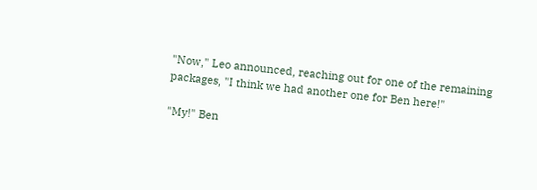"Now," Leo announced, reaching out for one of the remaining packages, "I think we had another one for Ben here!"

"My!" Ben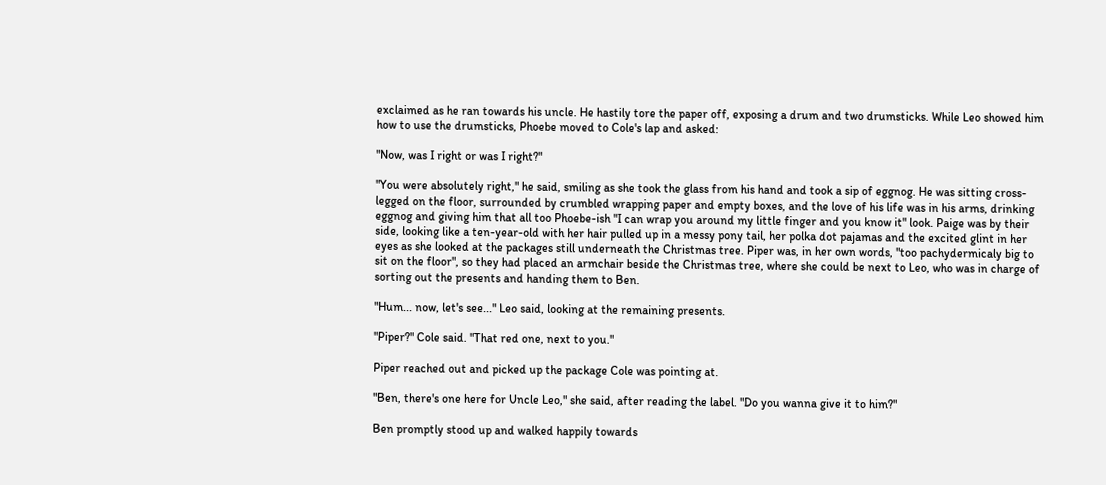exclaimed as he ran towards his uncle. He hastily tore the paper off, exposing a drum and two drumsticks. While Leo showed him how to use the drumsticks, Phoebe moved to Cole's lap and asked:

"Now, was I right or was I right?"

"You were absolutely right," he said, smiling as she took the glass from his hand and took a sip of eggnog. He was sitting cross-legged on the floor, surrounded by crumbled wrapping paper and empty boxes, and the love of his life was in his arms, drinking eggnog and giving him that all too Phoebe-ish "I can wrap you around my little finger and you know it" look. Paige was by their side, looking like a ten-year-old with her hair pulled up in a messy pony tail, her polka dot pajamas and the excited glint in her eyes as she looked at the packages still underneath the Christmas tree. Piper was, in her own words, "too pachydermicaly big to sit on the floor", so they had placed an armchair beside the Christmas tree, where she could be next to Leo, who was in charge of sorting out the presents and handing them to Ben.

"Hum... now, let's see..." Leo said, looking at the remaining presents.

"Piper?" Cole said. "That red one, next to you."

Piper reached out and picked up the package Cole was pointing at.

"Ben, there's one here for Uncle Leo," she said, after reading the label. "Do you wanna give it to him?"

Ben promptly stood up and walked happily towards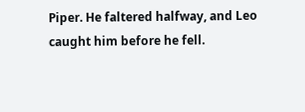Piper. He faltered halfway, and Leo caught him before he fell.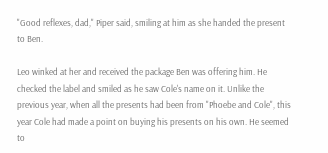"Good reflexes, dad," Piper said, smiling at him as she handed the present to Ben.

Leo winked at her and received the package Ben was offering him. He checked the label and smiled as he saw Cole's name on it. Unlike the previous year, when all the presents had been from "Phoebe and Cole", this year Cole had made a point on buying his presents on his own. He seemed to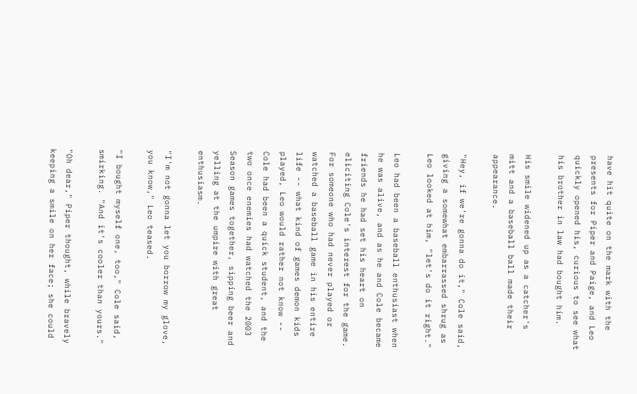have hit quite on the mark with the presents for Piper and Paige, and Leo quickly opened his, curious to see what his brother in law had bought him.

His smile widened up as a catcher's mitt and a baseball ball made their appearance.

"Hey, if we're gonna do it," Cole said, giving a somewhat embarrassed shrug as Leo looked at him, "let's do it right."

Leo had been a baseball enthusiast when he was alive, and as he and Cole became friends he had set his heart on eliciting Cole's interest for the game. For someone who had never played or watched a baseball game in his entire life -- what kind of games demon kids played, Leo would rather not know -- Cole had been a quick student, and the two once enemies had watched the 2003 Season games together, sipping beer and yelling at the umpire with great enthusiasm.

"I'm not gonna let you borrow my glove, you know," Leo teased.

"I bought myself one, too," Cole said, smirking. "And it's cooler than yours."

"Oh dear," Piper thought, while bravely keeping a smile on her face; she could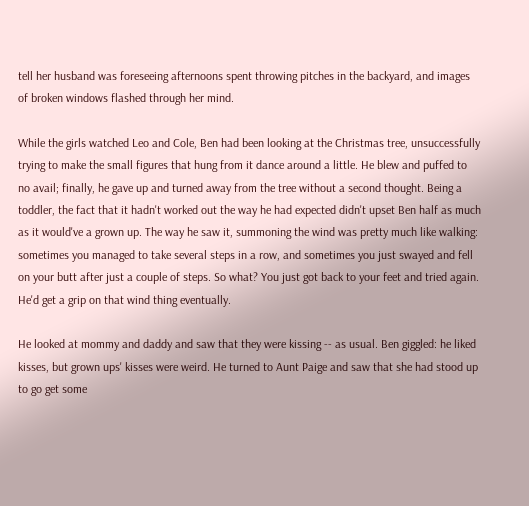tell her husband was foreseeing afternoons spent throwing pitches in the backyard, and images of broken windows flashed through her mind.

While the girls watched Leo and Cole, Ben had been looking at the Christmas tree, unsuccessfully trying to make the small figures that hung from it dance around a little. He blew and puffed to no avail; finally, he gave up and turned away from the tree without a second thought. Being a toddler, the fact that it hadn't worked out the way he had expected didn't upset Ben half as much as it would've a grown up. The way he saw it, summoning the wind was pretty much like walking: sometimes you managed to take several steps in a row, and sometimes you just swayed and fell on your butt after just a couple of steps. So what? You just got back to your feet and tried again. He'd get a grip on that wind thing eventually.

He looked at mommy and daddy and saw that they were kissing -- as usual. Ben giggled: he liked kisses, but grown ups' kisses were weird. He turned to Aunt Paige and saw that she had stood up to go get some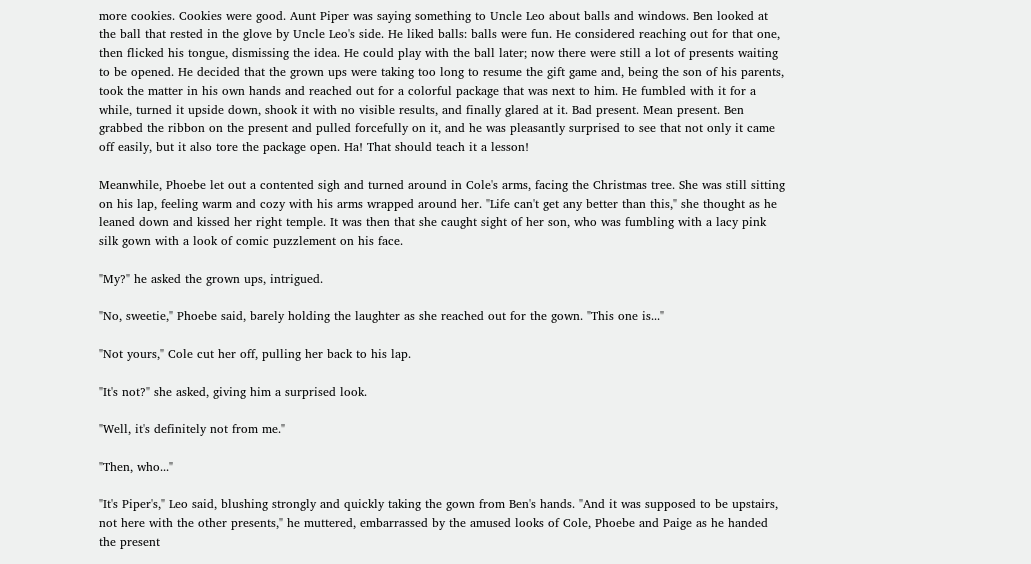more cookies. Cookies were good. Aunt Piper was saying something to Uncle Leo about balls and windows. Ben looked at the ball that rested in the glove by Uncle Leo's side. He liked balls: balls were fun. He considered reaching out for that one, then flicked his tongue, dismissing the idea. He could play with the ball later; now there were still a lot of presents waiting to be opened. He decided that the grown ups were taking too long to resume the gift game and, being the son of his parents, took the matter in his own hands and reached out for a colorful package that was next to him. He fumbled with it for a while, turned it upside down, shook it with no visible results, and finally glared at it. Bad present. Mean present. Ben grabbed the ribbon on the present and pulled forcefully on it, and he was pleasantly surprised to see that not only it came off easily, but it also tore the package open. Ha! That should teach it a lesson!

Meanwhile, Phoebe let out a contented sigh and turned around in Cole's arms, facing the Christmas tree. She was still sitting on his lap, feeling warm and cozy with his arms wrapped around her. "Life can't get any better than this," she thought as he leaned down and kissed her right temple. It was then that she caught sight of her son, who was fumbling with a lacy pink silk gown with a look of comic puzzlement on his face.

"My?" he asked the grown ups, intrigued.

"No, sweetie," Phoebe said, barely holding the laughter as she reached out for the gown. "This one is..."

"Not yours," Cole cut her off, pulling her back to his lap.

"It's not?" she asked, giving him a surprised look.

"Well, it's definitely not from me."

"Then, who..."

"It's Piper's," Leo said, blushing strongly and quickly taking the gown from Ben's hands. "And it was supposed to be upstairs, not here with the other presents," he muttered, embarrassed by the amused looks of Cole, Phoebe and Paige as he handed the present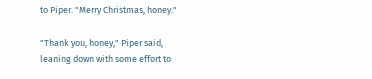to Piper. "Merry Christmas, honey."

"Thank you, honey," Piper said, leaning down with some effort to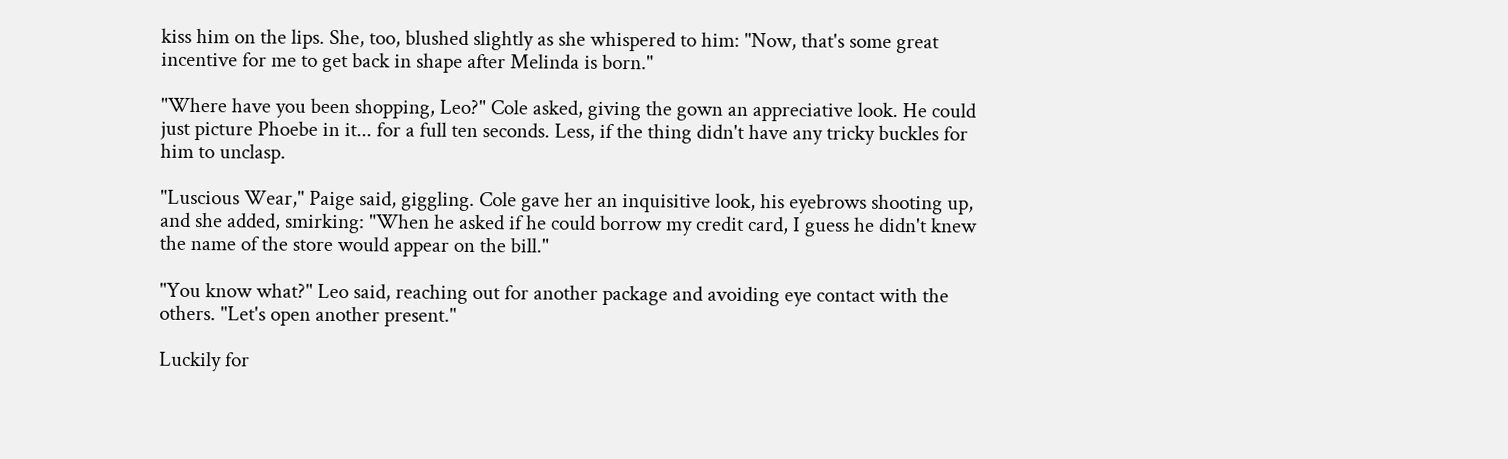kiss him on the lips. She, too, blushed slightly as she whispered to him: "Now, that's some great incentive for me to get back in shape after Melinda is born."

"Where have you been shopping, Leo?" Cole asked, giving the gown an appreciative look. He could just picture Phoebe in it... for a full ten seconds. Less, if the thing didn't have any tricky buckles for him to unclasp.

"Luscious Wear," Paige said, giggling. Cole gave her an inquisitive look, his eyebrows shooting up, and she added, smirking: "When he asked if he could borrow my credit card, I guess he didn't knew the name of the store would appear on the bill."

"You know what?" Leo said, reaching out for another package and avoiding eye contact with the others. "Let's open another present."

Luckily for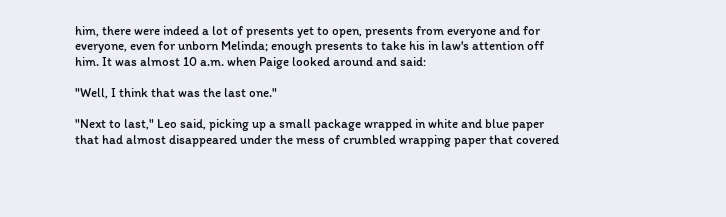him, there were indeed a lot of presents yet to open, presents from everyone and for everyone, even for unborn Melinda; enough presents to take his in law's attention off him. It was almost 10 a.m. when Paige looked around and said:

"Well, I think that was the last one."

"Next to last," Leo said, picking up a small package wrapped in white and blue paper that had almost disappeared under the mess of crumbled wrapping paper that covered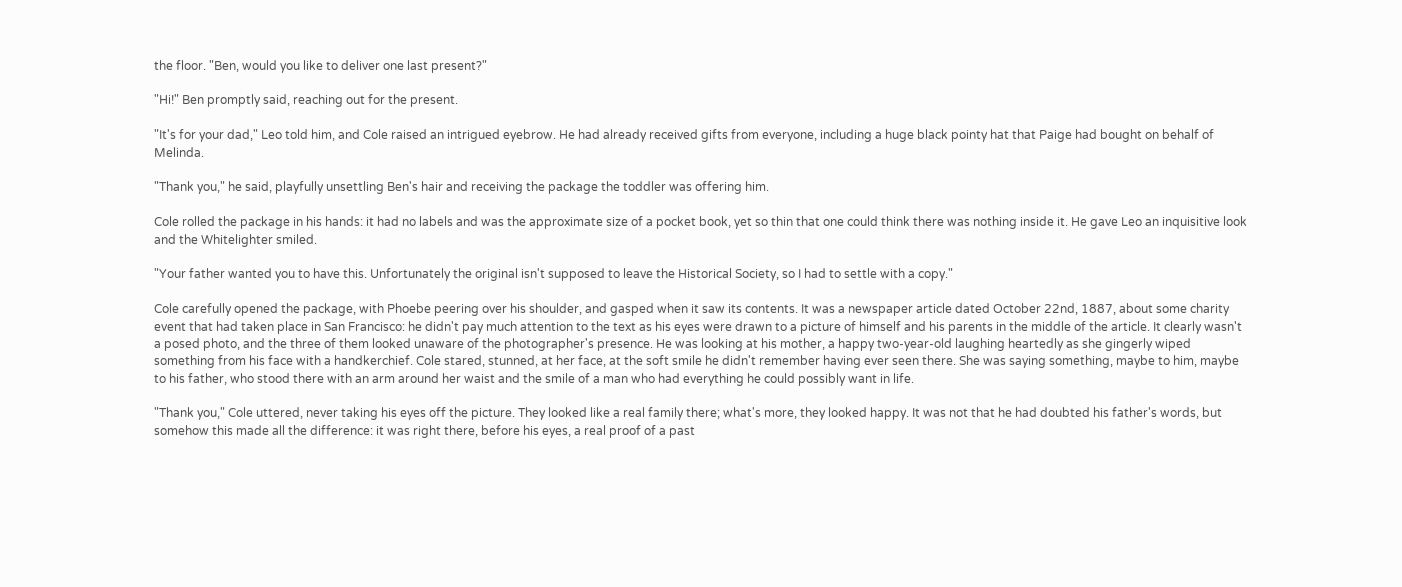the floor. "Ben, would you like to deliver one last present?"

"Hi!" Ben promptly said, reaching out for the present.

"It's for your dad," Leo told him, and Cole raised an intrigued eyebrow. He had already received gifts from everyone, including a huge black pointy hat that Paige had bought on behalf of Melinda.

"Thank you," he said, playfully unsettling Ben's hair and receiving the package the toddler was offering him.

Cole rolled the package in his hands: it had no labels and was the approximate size of a pocket book, yet so thin that one could think there was nothing inside it. He gave Leo an inquisitive look and the Whitelighter smiled.

"Your father wanted you to have this. Unfortunately the original isn't supposed to leave the Historical Society, so I had to settle with a copy."

Cole carefully opened the package, with Phoebe peering over his shoulder, and gasped when it saw its contents. It was a newspaper article dated October 22nd, 1887, about some charity event that had taken place in San Francisco: he didn't pay much attention to the text as his eyes were drawn to a picture of himself and his parents in the middle of the article. It clearly wasn't a posed photo, and the three of them looked unaware of the photographer's presence. He was looking at his mother, a happy two-year-old laughing heartedly as she gingerly wiped something from his face with a handkerchief. Cole stared, stunned, at her face, at the soft smile he didn't remember having ever seen there. She was saying something, maybe to him, maybe to his father, who stood there with an arm around her waist and the smile of a man who had everything he could possibly want in life.

"Thank you," Cole uttered, never taking his eyes off the picture. They looked like a real family there; what's more, they looked happy. It was not that he had doubted his father's words, but somehow this made all the difference: it was right there, before his eyes, a real proof of a past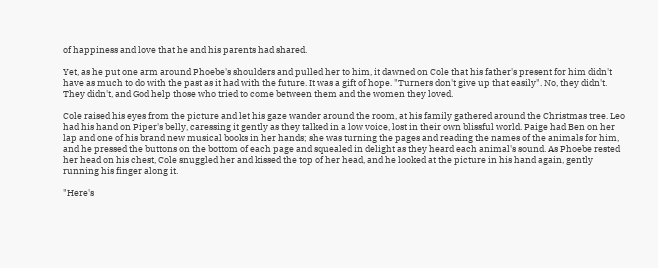of happiness and love that he and his parents had shared.

Yet, as he put one arm around Phoebe's shoulders and pulled her to him, it dawned on Cole that his father's present for him didn't have as much to do with the past as it had with the future. It was a gift of hope. "Turners don't give up that easily". No, they didn't. They didn't, and God help those who tried to come between them and the women they loved.

Cole raised his eyes from the picture and let his gaze wander around the room, at his family gathered around the Christmas tree. Leo had his hand on Piper's belly, caressing it gently as they talked in a low voice, lost in their own blissful world. Paige had Ben on her lap and one of his brand new musical books in her hands; she was turning the pages and reading the names of the animals for him, and he pressed the buttons on the bottom of each page and squealed in delight as they heard each animal's sound. As Phoebe rested her head on his chest, Cole snuggled her and kissed the top of her head, and he looked at the picture in his hand again, gently running his finger along it.

"Here's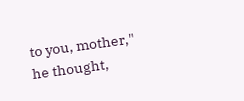to you, mother," he thought,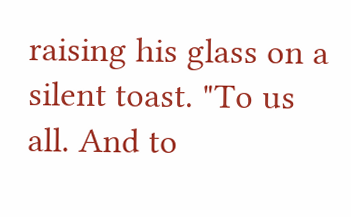raising his glass on a silent toast. "To us all. And to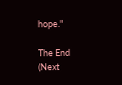hope."

The End
(Next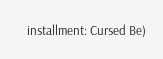installment: Cursed Be)